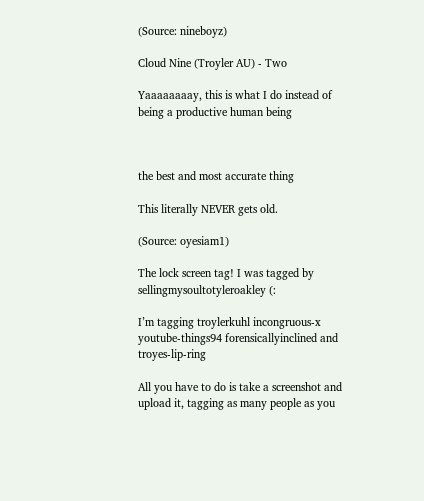(Source: nineboyz)

Cloud Nine (Troyler AU) - Two

Yaaaaaaaay, this is what I do instead of being a productive human being



the best and most accurate thing

This literally NEVER gets old.

(Source: oyesiam1)

The lock screen tag! I was tagged by sellingmysoultotyleroakley (:

I’m tagging troylerkuhl incongruous-x youtube-things94 forensicallyinclined and troyes-lip-ring

All you have to do is take a screenshot and upload it, tagging as many people as you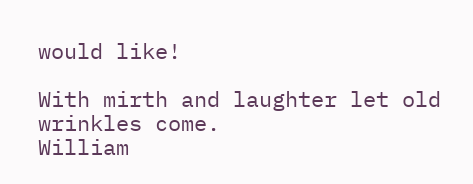would like!

With mirth and laughter let old wrinkles come.
William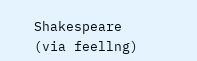Shakespeare  (via feellng)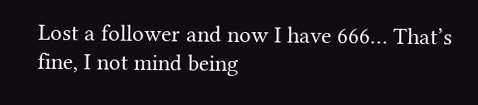Lost a follower and now I have 666… That’s fine, I not mind being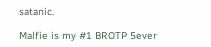satanic.

Malfie is my #1 BROTP 5ever